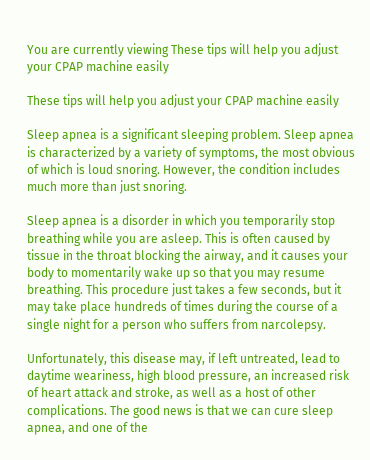You are currently viewing These tips will help you adjust your CPAP machine easily

These tips will help you adjust your CPAP machine easily

Sleep apnea is a significant sleeping problem. Sleep apnea is characterized by a variety of symptoms, the most obvious of which is loud snoring. However, the condition includes much more than just snoring.

Sleep apnea is a disorder in which you temporarily stop breathing while you are asleep. This is often caused by tissue in the throat blocking the airway, and it causes your body to momentarily wake up so that you may resume breathing. This procedure just takes a few seconds, but it may take place hundreds of times during the course of a single night for a person who suffers from narcolepsy.

Unfortunately, this disease may, if left untreated, lead to daytime weariness, high blood pressure, an increased risk of heart attack and stroke, as well as a host of other complications. The good news is that we can cure sleep apnea, and one of the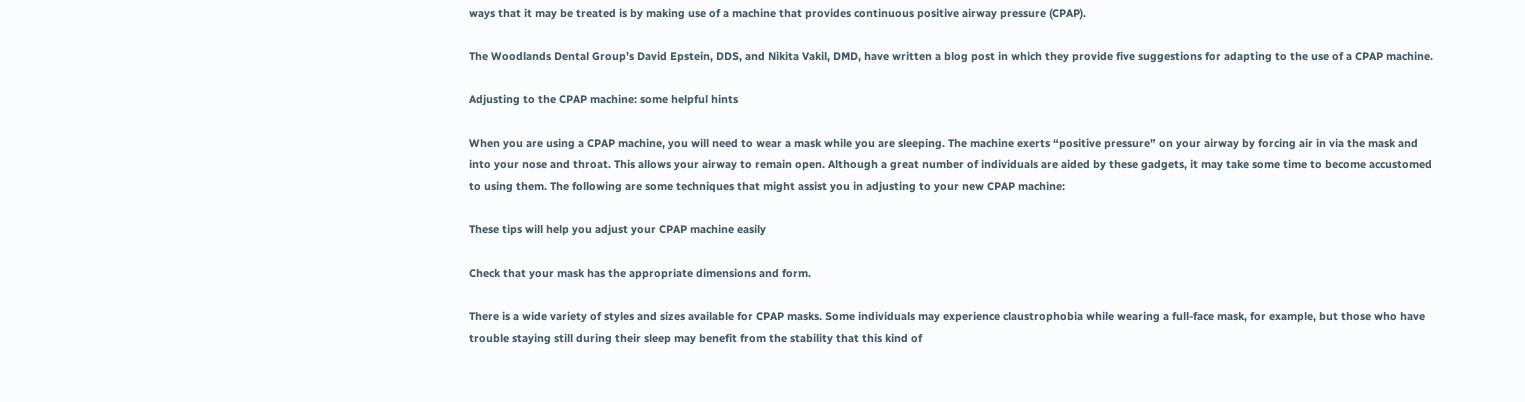ways that it may be treated is by making use of a machine that provides continuous positive airway pressure (CPAP).

The Woodlands Dental Group’s David Epstein, DDS, and Nikita Vakil, DMD, have written a blog post in which they provide five suggestions for adapting to the use of a CPAP machine.

Adjusting to the CPAP machine: some helpful hints

When you are using a CPAP machine, you will need to wear a mask while you are sleeping. The machine exerts “positive pressure” on your airway by forcing air in via the mask and into your nose and throat. This allows your airway to remain open. Although a great number of individuals are aided by these gadgets, it may take some time to become accustomed to using them. The following are some techniques that might assist you in adjusting to your new CPAP machine:

These tips will help you adjust your CPAP machine easily

Check that your mask has the appropriate dimensions and form.

There is a wide variety of styles and sizes available for CPAP masks. Some individuals may experience claustrophobia while wearing a full-face mask, for example, but those who have trouble staying still during their sleep may benefit from the stability that this kind of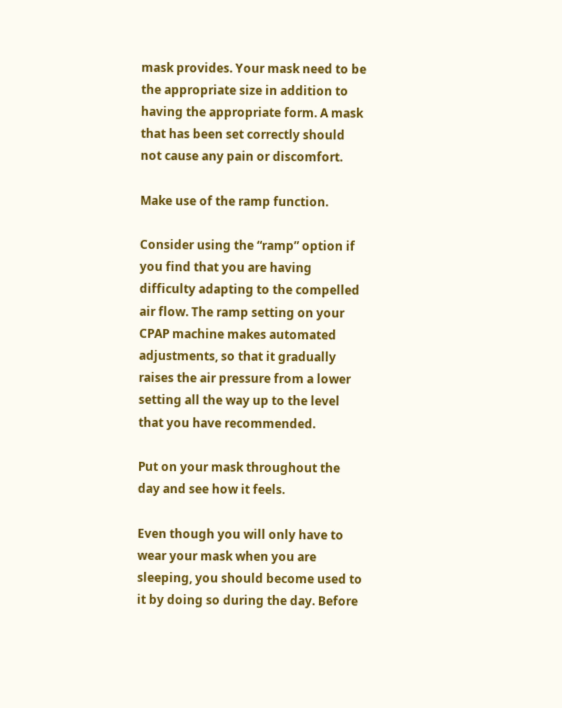mask provides. Your mask need to be the appropriate size in addition to having the appropriate form. A mask that has been set correctly should not cause any pain or discomfort.

Make use of the ramp function.

Consider using the “ramp” option if you find that you are having difficulty adapting to the compelled air flow. The ramp setting on your CPAP machine makes automated adjustments, so that it gradually raises the air pressure from a lower setting all the way up to the level that you have recommended.

Put on your mask throughout the day and see how it feels.

Even though you will only have to wear your mask when you are sleeping, you should become used to it by doing so during the day. Before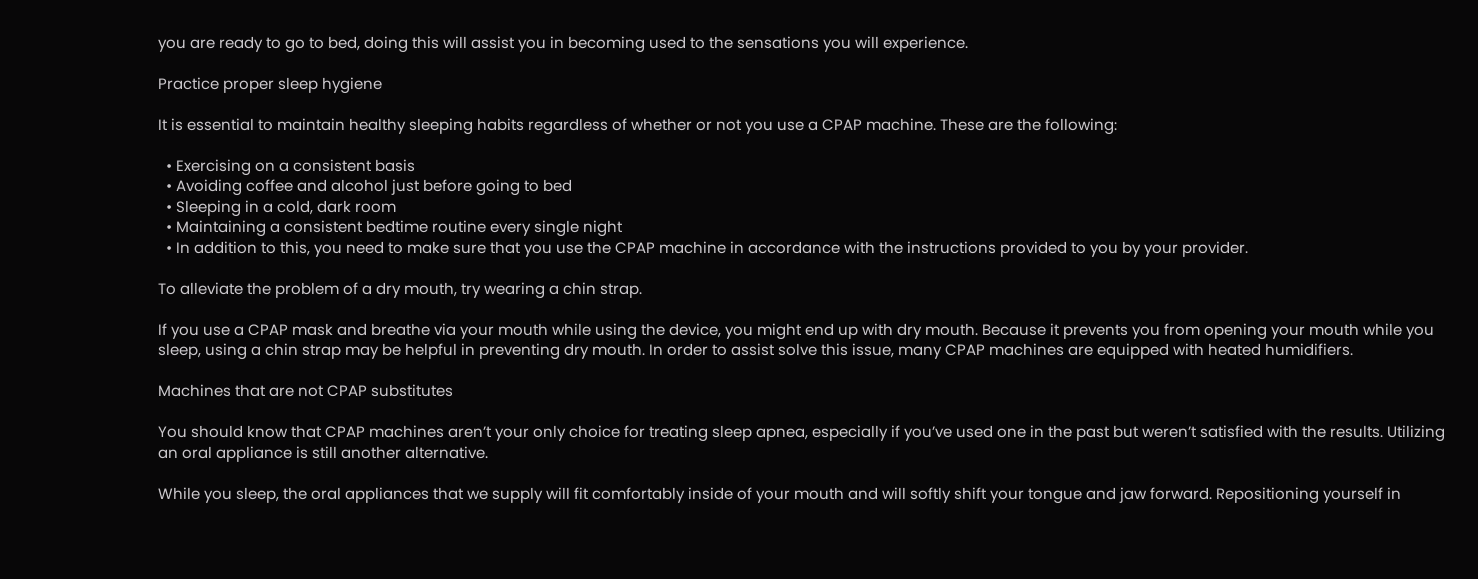you are ready to go to bed, doing this will assist you in becoming used to the sensations you will experience.

Practice proper sleep hygiene

It is essential to maintain healthy sleeping habits regardless of whether or not you use a CPAP machine. These are the following:

  • Exercising on a consistent basis
  • Avoiding coffee and alcohol just before going to bed
  • Sleeping in a cold, dark room
  • Maintaining a consistent bedtime routine every single night
  • In addition to this, you need to make sure that you use the CPAP machine in accordance with the instructions provided to you by your provider.

To alleviate the problem of a dry mouth, try wearing a chin strap.

If you use a CPAP mask and breathe via your mouth while using the device, you might end up with dry mouth. Because it prevents you from opening your mouth while you sleep, using a chin strap may be helpful in preventing dry mouth. In order to assist solve this issue, many CPAP machines are equipped with heated humidifiers.

Machines that are not CPAP substitutes

You should know that CPAP machines aren’t your only choice for treating sleep apnea, especially if you’ve used one in the past but weren’t satisfied with the results. Utilizing an oral appliance is still another alternative.

While you sleep, the oral appliances that we supply will fit comfortably inside of your mouth and will softly shift your tongue and jaw forward. Repositioning yourself in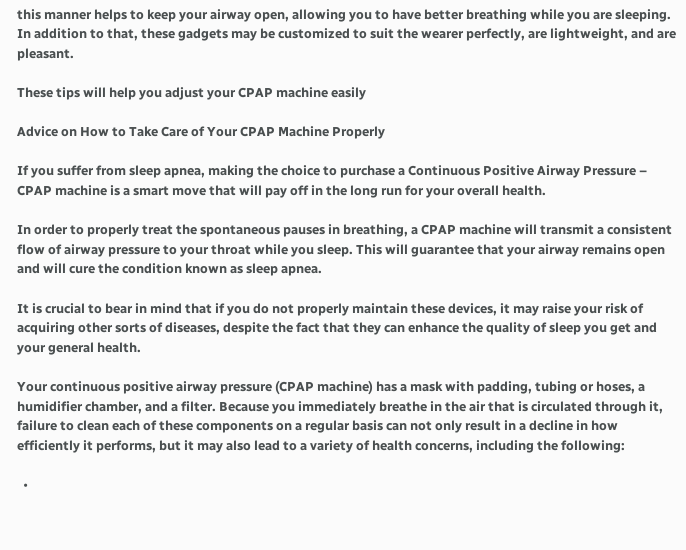this manner helps to keep your airway open, allowing you to have better breathing while you are sleeping. In addition to that, these gadgets may be customized to suit the wearer perfectly, are lightweight, and are pleasant.

These tips will help you adjust your CPAP machine easily

Advice on How to Take Care of Your CPAP Machine Properly

If you suffer from sleep apnea, making the choice to purchase a Continuous Positive Airway Pressure – CPAP machine is a smart move that will pay off in the long run for your overall health.

In order to properly treat the spontaneous pauses in breathing, a CPAP machine will transmit a consistent flow of airway pressure to your throat while you sleep. This will guarantee that your airway remains open and will cure the condition known as sleep apnea.

It is crucial to bear in mind that if you do not properly maintain these devices, it may raise your risk of acquiring other sorts of diseases, despite the fact that they can enhance the quality of sleep you get and your general health.

Your continuous positive airway pressure (CPAP machine) has a mask with padding, tubing or hoses, a humidifier chamber, and a filter. Because you immediately breathe in the air that is circulated through it, failure to clean each of these components on a regular basis can not only result in a decline in how efficiently it performs, but it may also lead to a variety of health concerns, including the following:

  •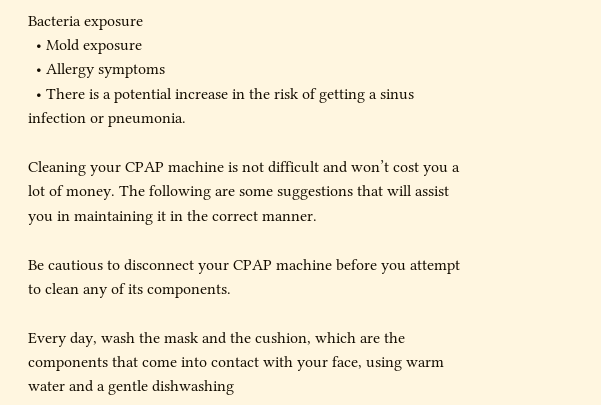Bacteria exposure
  • Mold exposure
  • Allergy symptoms
  • There is a potential increase in the risk of getting a sinus infection or pneumonia.

Cleaning your CPAP machine is not difficult and won’t cost you a lot of money. The following are some suggestions that will assist you in maintaining it in the correct manner.

Be cautious to disconnect your CPAP machine before you attempt to clean any of its components.

Every day, wash the mask and the cushion, which are the components that come into contact with your face, using warm water and a gentle dishwashing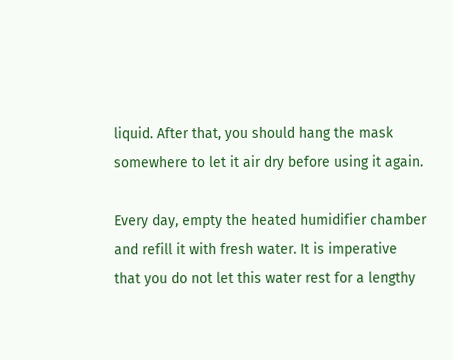liquid. After that, you should hang the mask somewhere to let it air dry before using it again.

Every day, empty the heated humidifier chamber and refill it with fresh water. It is imperative that you do not let this water rest for a lengthy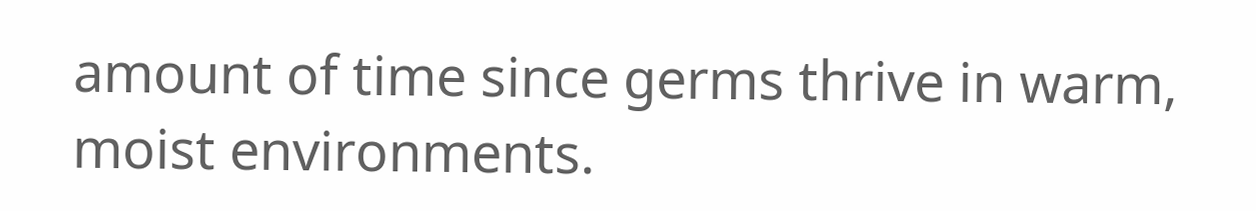amount of time since germs thrive in warm, moist environments.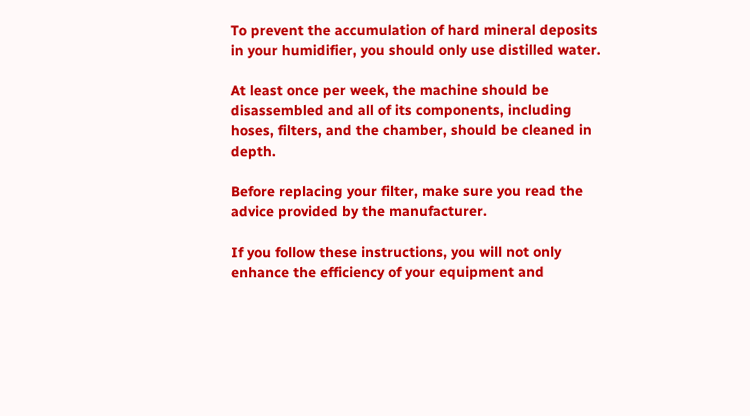To prevent the accumulation of hard mineral deposits in your humidifier, you should only use distilled water.

At least once per week, the machine should be disassembled and all of its components, including hoses, filters, and the chamber, should be cleaned in depth.

Before replacing your filter, make sure you read the advice provided by the manufacturer.

If you follow these instructions, you will not only enhance the efficiency of your equipment and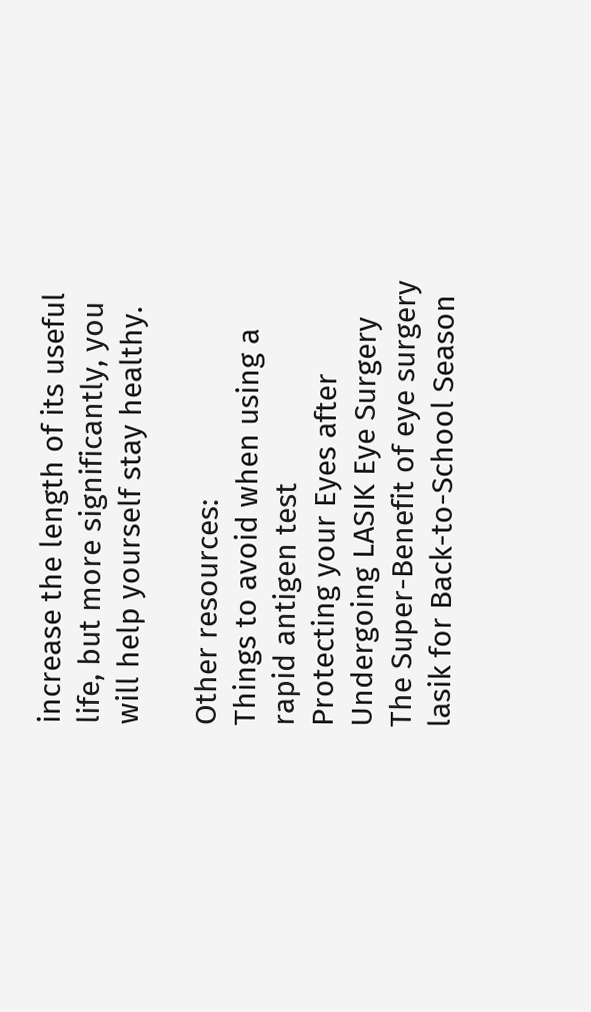increase the length of its useful life, but more significantly, you will help yourself stay healthy.

Other resources:
Things to avoid when using a rapid antigen test
Protecting your Eyes after Undergoing LASIK Eye Surgery
The Super-Benefit of eye surgery lasik for Back-to-School Season